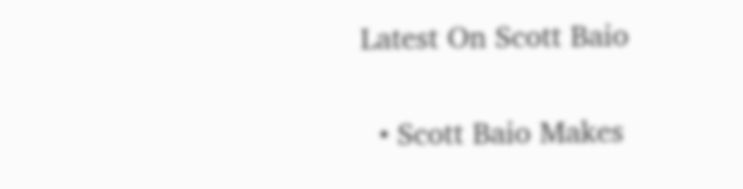Latest On Scott Baio

  • Scott Baio Makes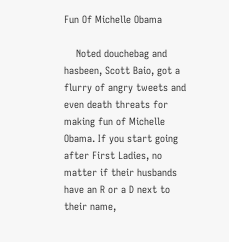Fun Of Michelle Obama

    Noted douchebag and hasbeen, Scott Baio, got a flurry of angry tweets and even death threats for making fun of Michelle Obama. If you start going after First Ladies, no matter if their husbands have an R or a D next to their name,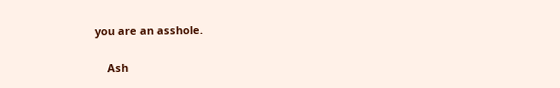you are an asshole.

    Ash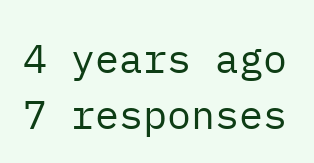4 years ago 7 responses